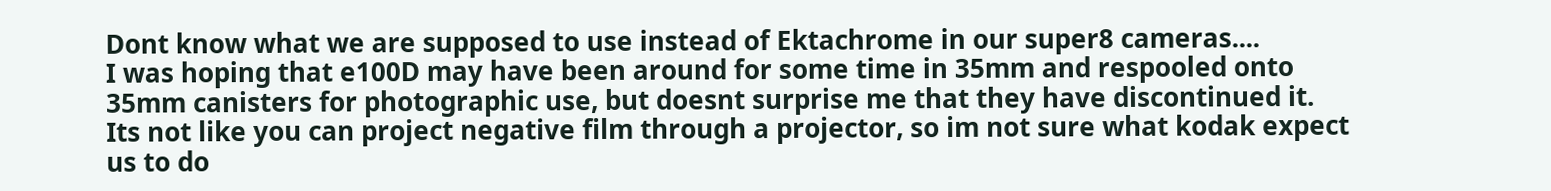Dont know what we are supposed to use instead of Ektachrome in our super8 cameras....
I was hoping that e100D may have been around for some time in 35mm and respooled onto 35mm canisters for photographic use, but doesnt surprise me that they have discontinued it.
Its not like you can project negative film through a projector, so im not sure what kodak expect us to do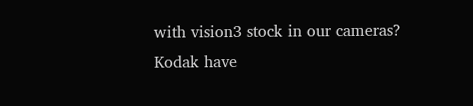with vision3 stock in our cameras?
Kodak have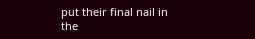put their final nail in the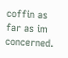coffin as far as im concerned.